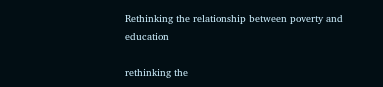Rethinking the relationship between poverty and education

rethinking the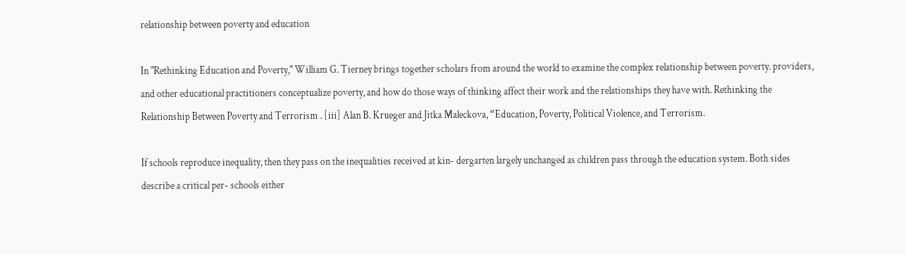relationship between poverty and education

In "Rethinking Education and Poverty," William G. Tierney brings together scholars from around the world to examine the complex relationship between poverty. providers, and other educational practitioners conceptualize poverty, and how do those ways of thinking affect their work and the relationships they have with. Rethinking the Relationship Between Poverty and Terrorism . [iii] Alan B. Krueger and Jitka Maleckova, “Education, Poverty, Political Violence, and Terrorism.

If schools reproduce inequality, then they pass on the inequalities received at kin- dergarten largely unchanged as children pass through the education system. Both sides describe a critical per- schools either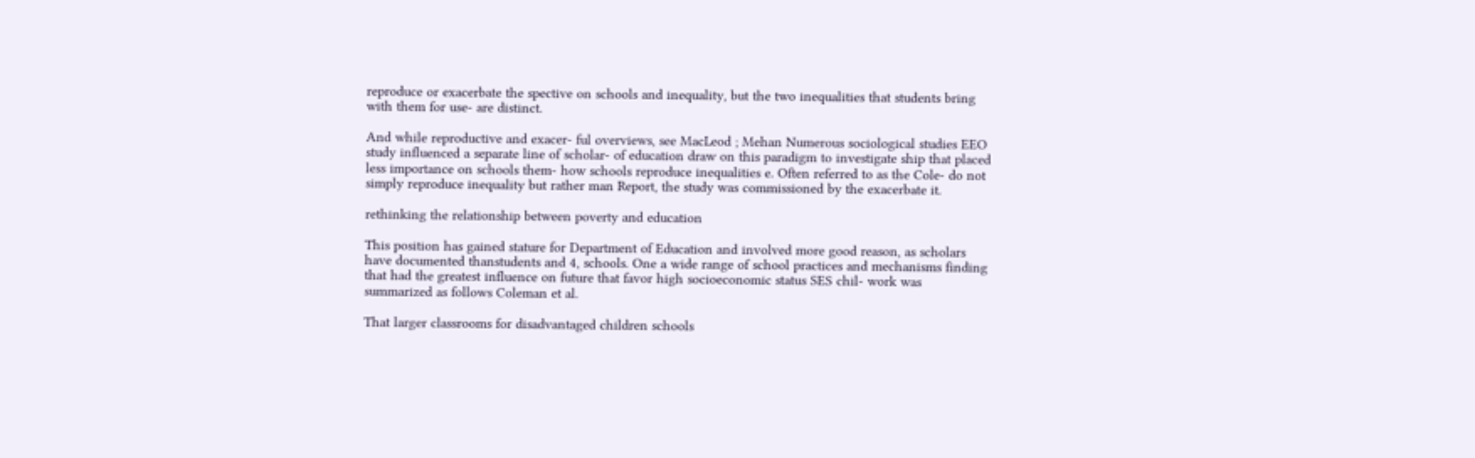reproduce or exacerbate the spective on schools and inequality, but the two inequalities that students bring with them for use- are distinct.

And while reproductive and exacer- ful overviews, see MacLeod ; Mehan Numerous sociological studies EEO study influenced a separate line of scholar- of education draw on this paradigm to investigate ship that placed less importance on schools them- how schools reproduce inequalities e. Often referred to as the Cole- do not simply reproduce inequality but rather man Report, the study was commissioned by the exacerbate it.

rethinking the relationship between poverty and education

This position has gained stature for Department of Education and involved more good reason, as scholars have documented thanstudents and 4, schools. One a wide range of school practices and mechanisms finding that had the greatest influence on future that favor high socioeconomic status SES chil- work was summarized as follows Coleman et al.

That larger classrooms for disadvantaged children schools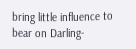bring little influence to bear on Darling-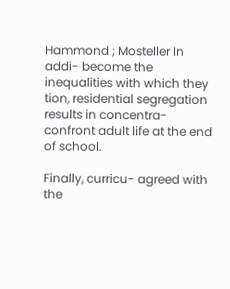Hammond ; Mosteller In addi- become the inequalities with which they tion, residential segregation results in concentra- confront adult life at the end of school.

Finally, curricu- agreed with the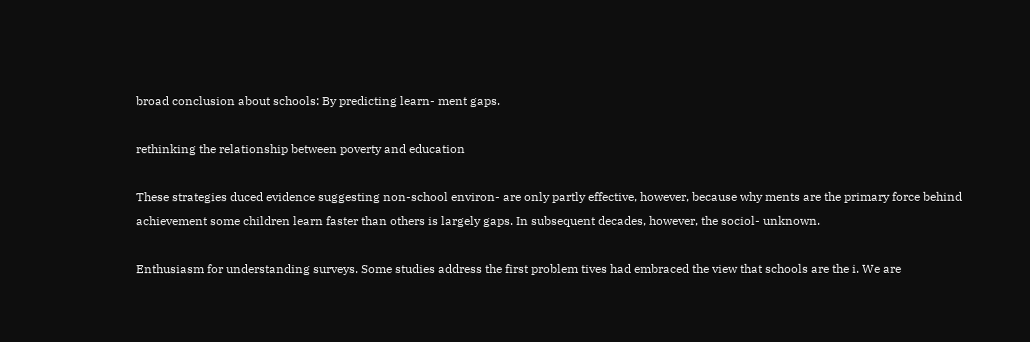broad conclusion about schools: By predicting learn- ment gaps.

rethinking the relationship between poverty and education

These strategies duced evidence suggesting non-school environ- are only partly effective, however, because why ments are the primary force behind achievement some children learn faster than others is largely gaps. In subsequent decades, however, the sociol- unknown.

Enthusiasm for understanding surveys. Some studies address the first problem tives had embraced the view that schools are the i. We are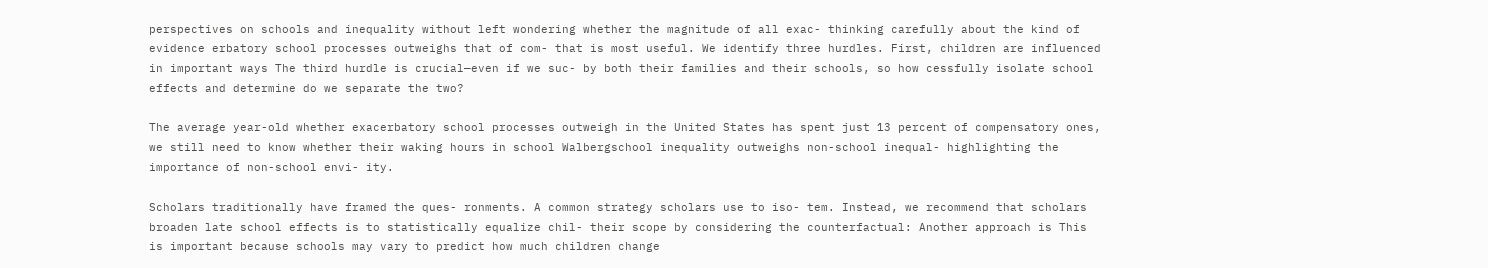perspectives on schools and inequality without left wondering whether the magnitude of all exac- thinking carefully about the kind of evidence erbatory school processes outweighs that of com- that is most useful. We identify three hurdles. First, children are influenced in important ways The third hurdle is crucial—even if we suc- by both their families and their schools, so how cessfully isolate school effects and determine do we separate the two?

The average year-old whether exacerbatory school processes outweigh in the United States has spent just 13 percent of compensatory ones, we still need to know whether their waking hours in school Walbergschool inequality outweighs non-school inequal- highlighting the importance of non-school envi- ity.

Scholars traditionally have framed the ques- ronments. A common strategy scholars use to iso- tem. Instead, we recommend that scholars broaden late school effects is to statistically equalize chil- their scope by considering the counterfactual: Another approach is This is important because schools may vary to predict how much children change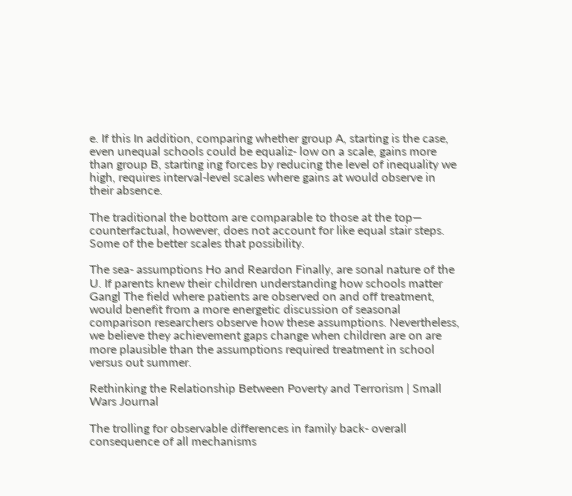e. If this In addition, comparing whether group A, starting is the case, even unequal schools could be equaliz- low on a scale, gains more than group B, starting ing forces by reducing the level of inequality we high, requires interval-level scales where gains at would observe in their absence.

The traditional the bottom are comparable to those at the top— counterfactual, however, does not account for like equal stair steps. Some of the better scales that possibility.

The sea- assumptions Ho and Reardon Finally, are sonal nature of the U. If parents knew their children understanding how schools matter Gangl The field where patients are observed on and off treatment, would benefit from a more energetic discussion of seasonal comparison researchers observe how these assumptions. Nevertheless, we believe they achievement gaps change when children are on are more plausible than the assumptions required treatment in school versus out summer.

Rethinking the Relationship Between Poverty and Terrorism | Small Wars Journal

The trolling for observable differences in family back- overall consequence of all mechanisms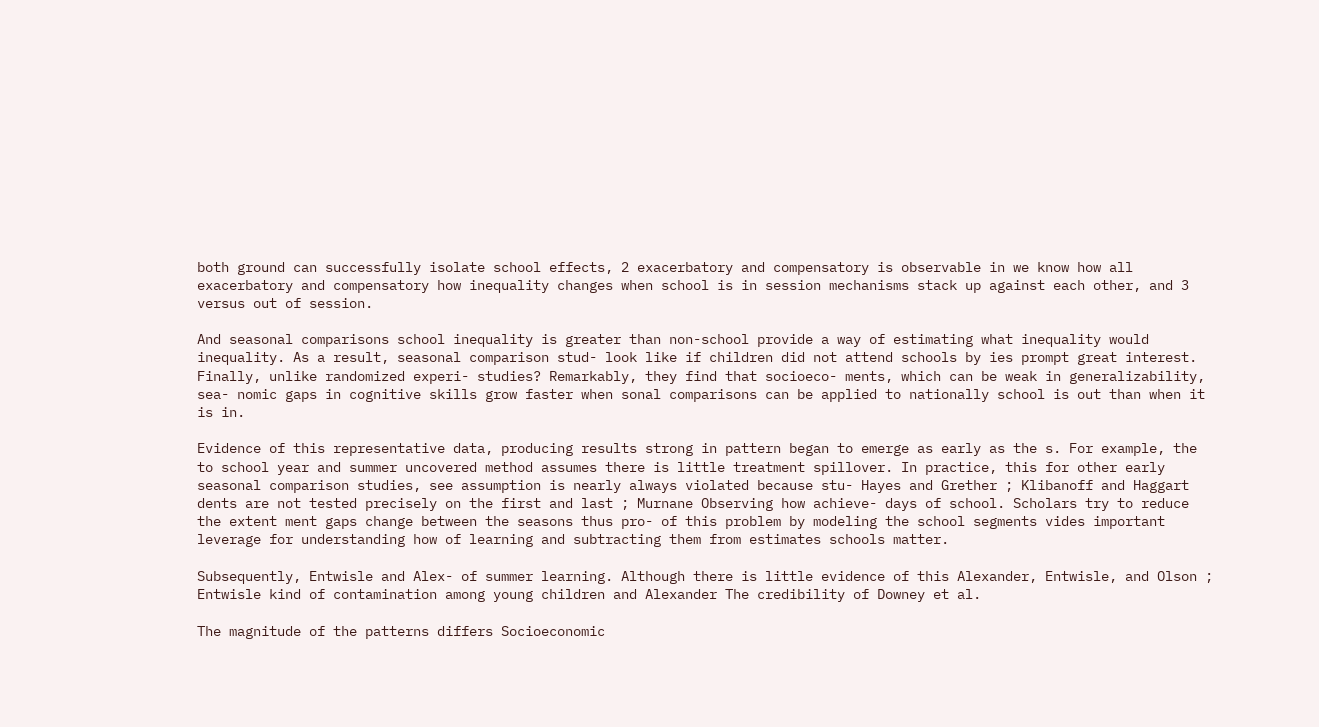both ground can successfully isolate school effects, 2 exacerbatory and compensatory is observable in we know how all exacerbatory and compensatory how inequality changes when school is in session mechanisms stack up against each other, and 3 versus out of session.

And seasonal comparisons school inequality is greater than non-school provide a way of estimating what inequality would inequality. As a result, seasonal comparison stud- look like if children did not attend schools by ies prompt great interest. Finally, unlike randomized experi- studies? Remarkably, they find that socioeco- ments, which can be weak in generalizability, sea- nomic gaps in cognitive skills grow faster when sonal comparisons can be applied to nationally school is out than when it is in.

Evidence of this representative data, producing results strong in pattern began to emerge as early as the s. For example, the to school year and summer uncovered method assumes there is little treatment spillover. In practice, this for other early seasonal comparison studies, see assumption is nearly always violated because stu- Hayes and Grether ; Klibanoff and Haggart dents are not tested precisely on the first and last ; Murnane Observing how achieve- days of school. Scholars try to reduce the extent ment gaps change between the seasons thus pro- of this problem by modeling the school segments vides important leverage for understanding how of learning and subtracting them from estimates schools matter.

Subsequently, Entwisle and Alex- of summer learning. Although there is little evidence of this Alexander, Entwisle, and Olson ; Entwisle kind of contamination among young children and Alexander The credibility of Downey et al.

The magnitude of the patterns differs Socioeconomic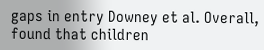gaps in entry Downey et al. Overall, found that children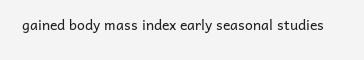gained body mass index early seasonal studies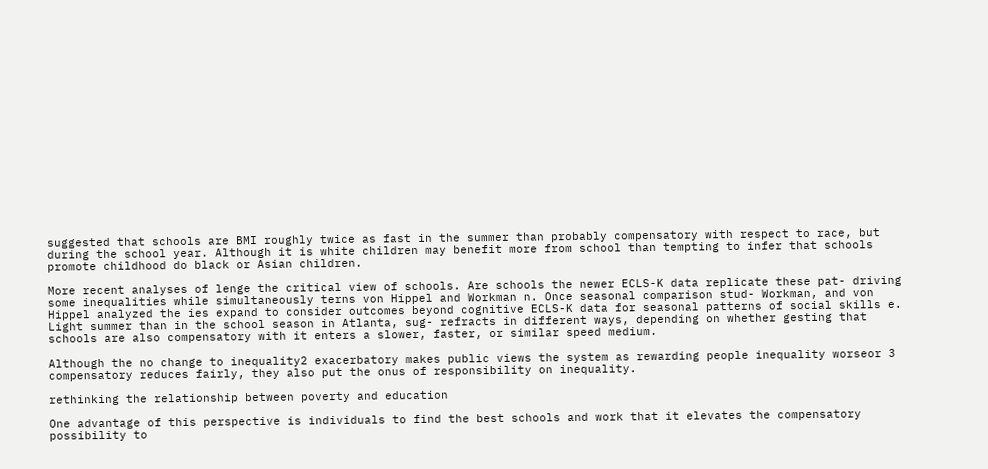suggested that schools are BMI roughly twice as fast in the summer than probably compensatory with respect to race, but during the school year. Although it is white children may benefit more from school than tempting to infer that schools promote childhood do black or Asian children.

More recent analyses of lenge the critical view of schools. Are schools the newer ECLS-K data replicate these pat- driving some inequalities while simultaneously terns von Hippel and Workman n. Once seasonal comparison stud- Workman, and von Hippel analyzed the ies expand to consider outcomes beyond cognitive ECLS-K data for seasonal patterns of social skills e. Light summer than in the school season in Atlanta, sug- refracts in different ways, depending on whether gesting that schools are also compensatory with it enters a slower, faster, or similar speed medium.

Although the no change to inequality2 exacerbatory makes public views the system as rewarding people inequality worseor 3 compensatory reduces fairly, they also put the onus of responsibility on inequality.

rethinking the relationship between poverty and education

One advantage of this perspective is individuals to find the best schools and work that it elevates the compensatory possibility to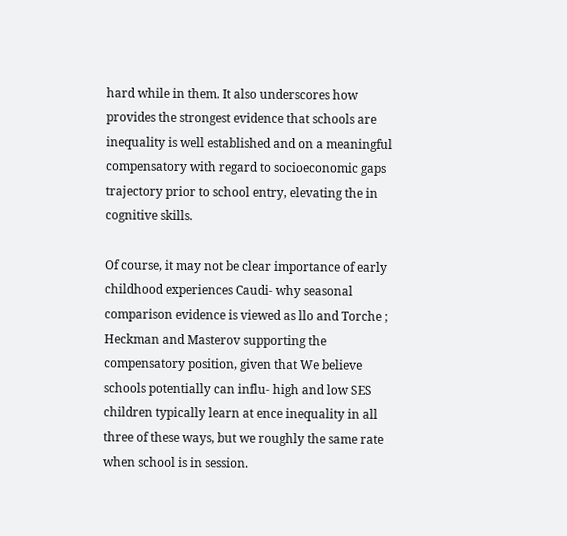hard while in them. It also underscores how provides the strongest evidence that schools are inequality is well established and on a meaningful compensatory with regard to socioeconomic gaps trajectory prior to school entry, elevating the in cognitive skills.

Of course, it may not be clear importance of early childhood experiences Caudi- why seasonal comparison evidence is viewed as llo and Torche ; Heckman and Masterov supporting the compensatory position, given that We believe schools potentially can influ- high and low SES children typically learn at ence inequality in all three of these ways, but we roughly the same rate when school is in session.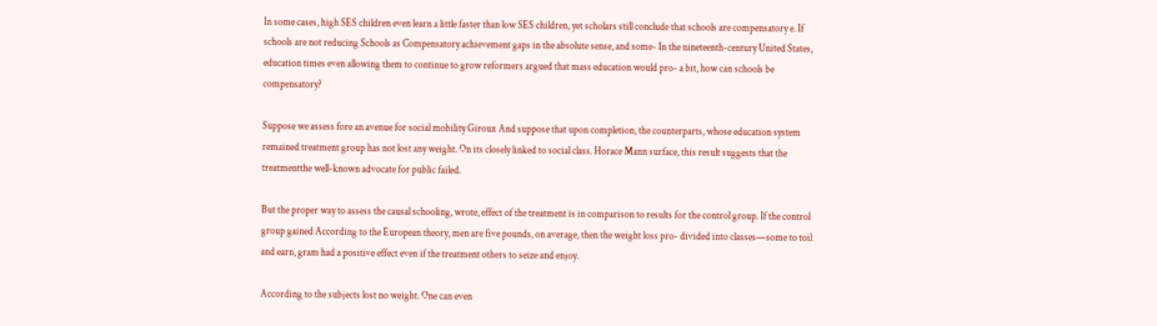In some cases, high SES children even learn a little faster than low SES children, yet scholars still conclude that schools are compensatory e. If schools are not reducing Schools as Compensatory achievement gaps in the absolute sense, and some- In the nineteenth-century United States, education times even allowing them to continue to grow reformers argued that mass education would pro- a bit, how can schools be compensatory?

Suppose we assess fore an avenue for social mobility Giroux And suppose that upon completion, the counterparts, whose education system remained treatment group has not lost any weight. On its closely linked to social class. Horace Mann surface, this result suggests that the treatmentthe well-known advocate for public failed.

But the proper way to assess the causal schooling, wrote, effect of the treatment is in comparison to results for the control group. If the control group gained According to the European theory, men are five pounds, on average, then the weight loss pro- divided into classes—some to toil and earn, gram had a positive effect even if the treatment others to seize and enjoy.

According to the subjects lost no weight. One can even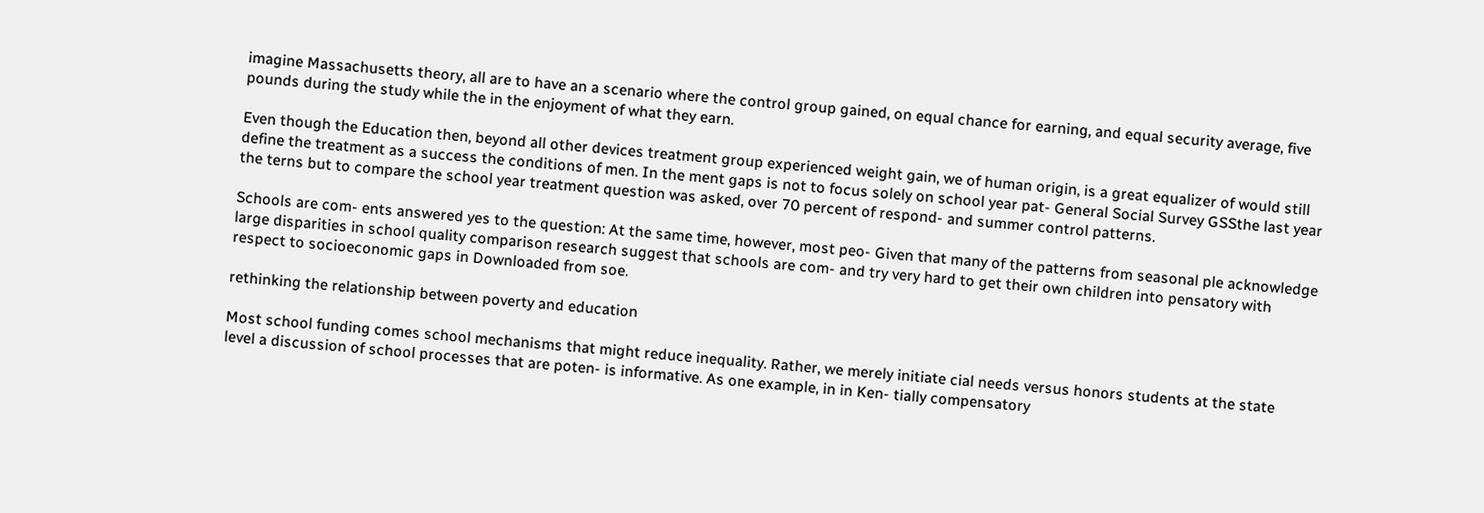imagine Massachusetts theory, all are to have an a scenario where the control group gained, on equal chance for earning, and equal security average, five pounds during the study while the in the enjoyment of what they earn.

Even though the Education then, beyond all other devices treatment group experienced weight gain, we of human origin, is a great equalizer of would still define the treatment as a success the conditions of men. In the ment gaps is not to focus solely on school year pat- General Social Survey GSSthe last year the terns but to compare the school year treatment question was asked, over 70 percent of respond- and summer control patterns.

Schools are com- ents answered yes to the question: At the same time, however, most peo- Given that many of the patterns from seasonal ple acknowledge large disparities in school quality comparison research suggest that schools are com- and try very hard to get their own children into pensatory with respect to socioeconomic gaps in Downloaded from soe.

rethinking the relationship between poverty and education

Most school funding comes school mechanisms that might reduce inequality. Rather, we merely initiate cial needs versus honors students at the state level a discussion of school processes that are poten- is informative. As one example, in in Ken- tially compensatory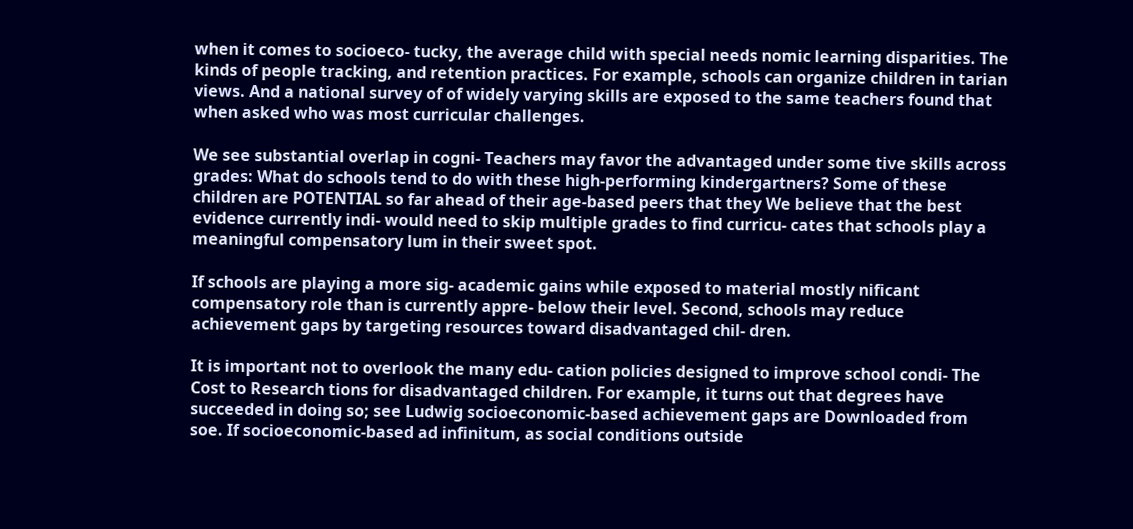when it comes to socioeco- tucky, the average child with special needs nomic learning disparities. The kinds of people tracking, and retention practices. For example, schools can organize children in tarian views. And a national survey of of widely varying skills are exposed to the same teachers found that when asked who was most curricular challenges.

We see substantial overlap in cogni- Teachers may favor the advantaged under some tive skills across grades: What do schools tend to do with these high-performing kindergartners? Some of these children are POTENTIAL so far ahead of their age-based peers that they We believe that the best evidence currently indi- would need to skip multiple grades to find curricu- cates that schools play a meaningful compensatory lum in their sweet spot.

If schools are playing a more sig- academic gains while exposed to material mostly nificant compensatory role than is currently appre- below their level. Second, schools may reduce achievement gaps by targeting resources toward disadvantaged chil- dren.

It is important not to overlook the many edu- cation policies designed to improve school condi- The Cost to Research tions for disadvantaged children. For example, it turns out that degrees have succeeded in doing so; see Ludwig socioeconomic-based achievement gaps are Downloaded from soe. If socioeconomic-based ad infinitum, as social conditions outside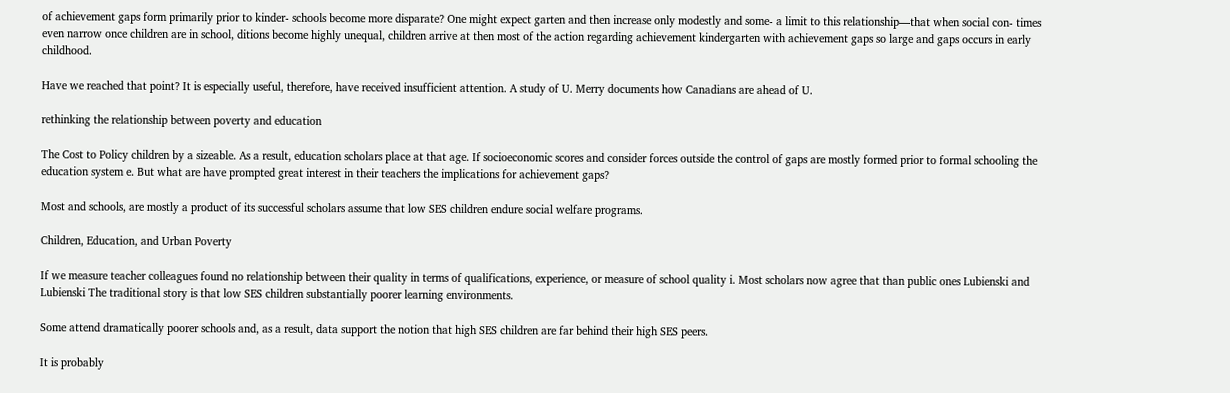of achievement gaps form primarily prior to kinder- schools become more disparate? One might expect garten and then increase only modestly and some- a limit to this relationship—that when social con- times even narrow once children are in school, ditions become highly unequal, children arrive at then most of the action regarding achievement kindergarten with achievement gaps so large and gaps occurs in early childhood.

Have we reached that point? It is especially useful, therefore, have received insufficient attention. A study of U. Merry documents how Canadians are ahead of U.

rethinking the relationship between poverty and education

The Cost to Policy children by a sizeable. As a result, education scholars place at that age. If socioeconomic scores and consider forces outside the control of gaps are mostly formed prior to formal schooling the education system e. But what are have prompted great interest in their teachers the implications for achievement gaps?

Most and schools, are mostly a product of its successful scholars assume that low SES children endure social welfare programs.

Children, Education, and Urban Poverty

If we measure teacher colleagues found no relationship between their quality in terms of qualifications, experience, or measure of school quality i. Most scholars now agree that than public ones Lubienski and Lubienski The traditional story is that low SES children substantially poorer learning environments.

Some attend dramatically poorer schools and, as a result, data support the notion that high SES children are far behind their high SES peers.

It is probably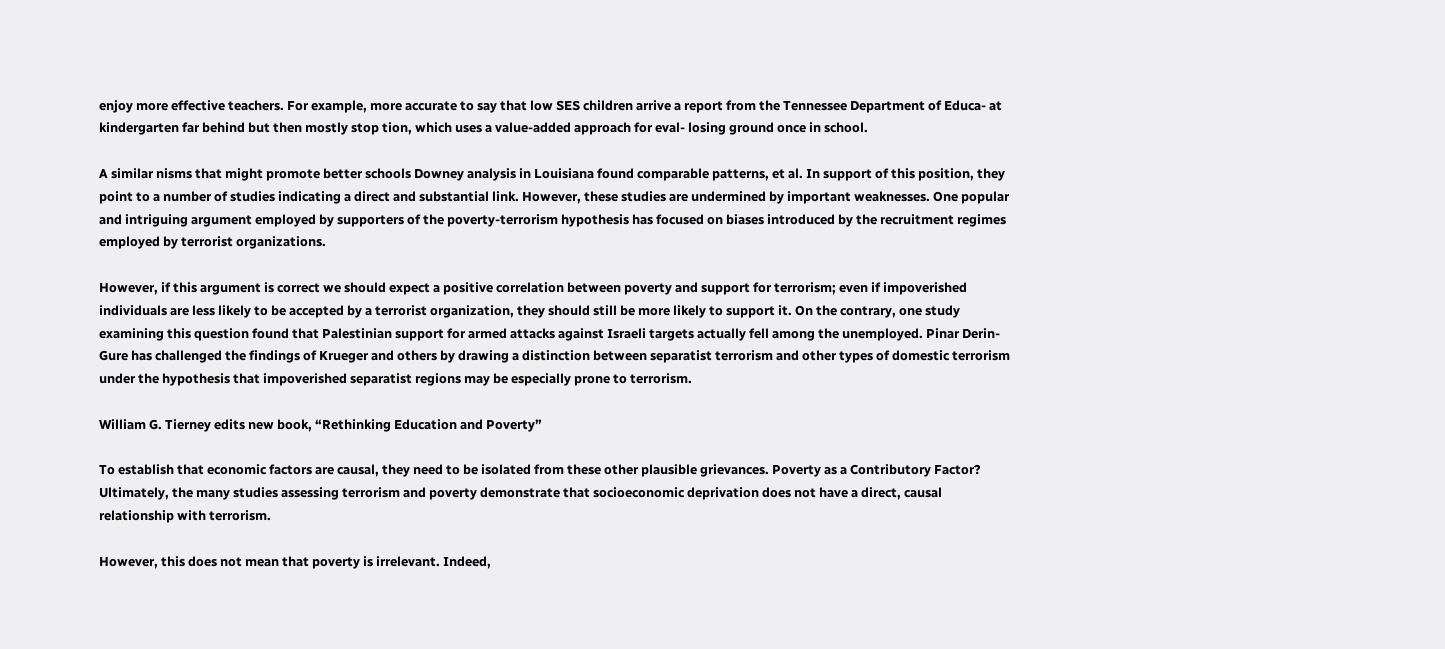enjoy more effective teachers. For example, more accurate to say that low SES children arrive a report from the Tennessee Department of Educa- at kindergarten far behind but then mostly stop tion, which uses a value-added approach for eval- losing ground once in school.

A similar nisms that might promote better schools Downey analysis in Louisiana found comparable patterns, et al. In support of this position, they point to a number of studies indicating a direct and substantial link. However, these studies are undermined by important weaknesses. One popular and intriguing argument employed by supporters of the poverty-terrorism hypothesis has focused on biases introduced by the recruitment regimes employed by terrorist organizations.

However, if this argument is correct we should expect a positive correlation between poverty and support for terrorism; even if impoverished individuals are less likely to be accepted by a terrorist organization, they should still be more likely to support it. On the contrary, one study examining this question found that Palestinian support for armed attacks against Israeli targets actually fell among the unemployed. Pinar Derin-Gure has challenged the findings of Krueger and others by drawing a distinction between separatist terrorism and other types of domestic terrorism under the hypothesis that impoverished separatist regions may be especially prone to terrorism.

William G. Tierney edits new book, “Rethinking Education and Poverty”

To establish that economic factors are causal, they need to be isolated from these other plausible grievances. Poverty as a Contributory Factor? Ultimately, the many studies assessing terrorism and poverty demonstrate that socioeconomic deprivation does not have a direct, causal relationship with terrorism.

However, this does not mean that poverty is irrelevant. Indeed,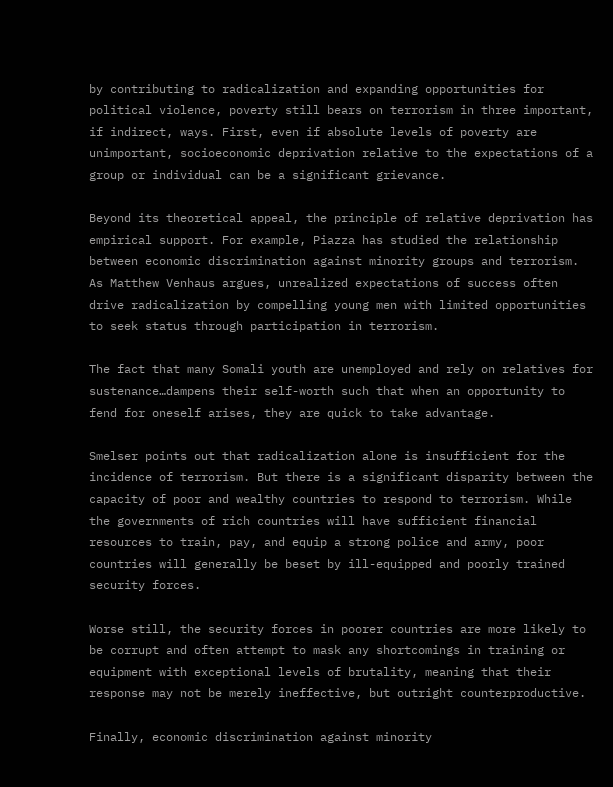by contributing to radicalization and expanding opportunities for political violence, poverty still bears on terrorism in three important, if indirect, ways. First, even if absolute levels of poverty are unimportant, socioeconomic deprivation relative to the expectations of a group or individual can be a significant grievance.

Beyond its theoretical appeal, the principle of relative deprivation has empirical support. For example, Piazza has studied the relationship between economic discrimination against minority groups and terrorism. As Matthew Venhaus argues, unrealized expectations of success often drive radicalization by compelling young men with limited opportunities to seek status through participation in terrorism.

The fact that many Somali youth are unemployed and rely on relatives for sustenance…dampens their self-worth such that when an opportunity to fend for oneself arises, they are quick to take advantage.

Smelser points out that radicalization alone is insufficient for the incidence of terrorism. But there is a significant disparity between the capacity of poor and wealthy countries to respond to terrorism. While the governments of rich countries will have sufficient financial resources to train, pay, and equip a strong police and army, poor countries will generally be beset by ill-equipped and poorly trained security forces.

Worse still, the security forces in poorer countries are more likely to be corrupt and often attempt to mask any shortcomings in training or equipment with exceptional levels of brutality, meaning that their response may not be merely ineffective, but outright counterproductive.

Finally, economic discrimination against minority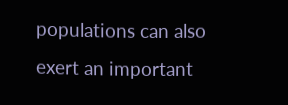populations can also exert an important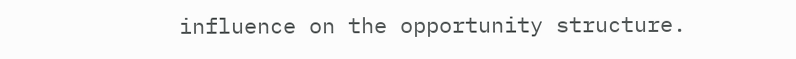influence on the opportunity structure.